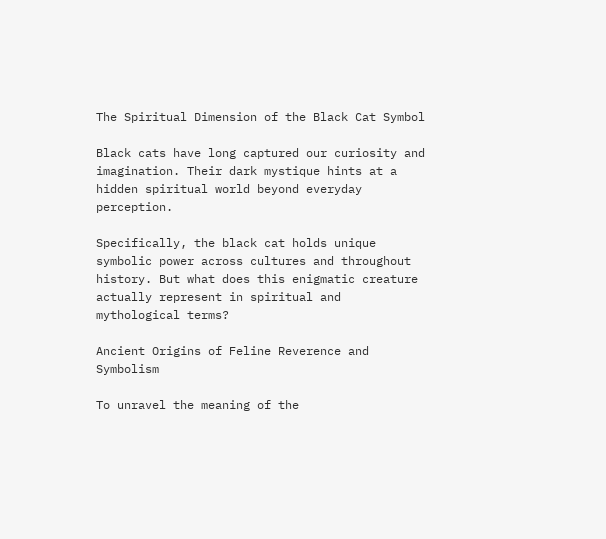The Spiritual Dimension of the Black Cat Symbol

Black cats have long captured our curiosity and imagination. Their dark mystique hints at a hidden spiritual world beyond everyday perception.

Specifically, the black cat holds unique symbolic power across cultures and throughout history. But what does this enigmatic creature actually represent in spiritual and mythological terms?

Ancient Origins of Feline Reverence and Symbolism

To unravel the meaning of the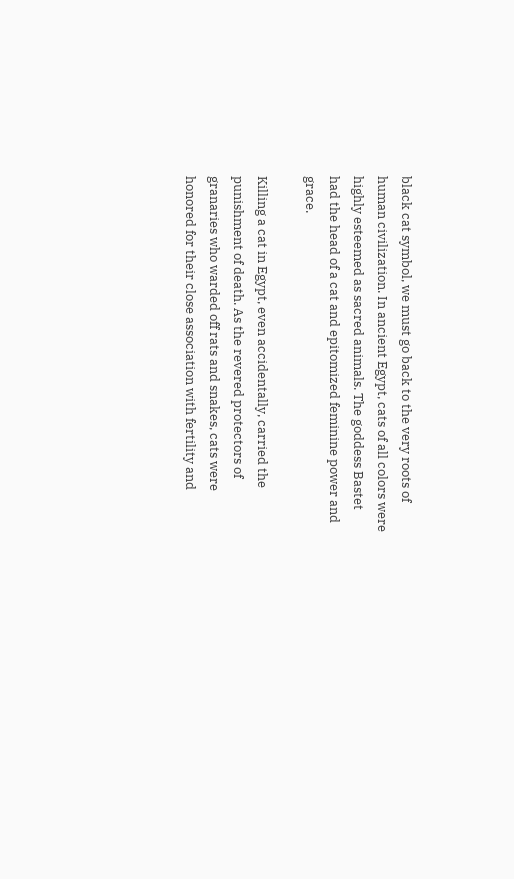black cat symbol, we must go back to the very roots of human civilization. In ancient Egypt, cats of all colors were highly esteemed as sacred animals. The goddess Bastet had the head of a cat and epitomized feminine power and grace.

Killing a cat in Egypt, even accidentally, carried the punishment of death. As the revered protectors of granaries who warded off rats and snakes, cats were honored for their close association with fertility and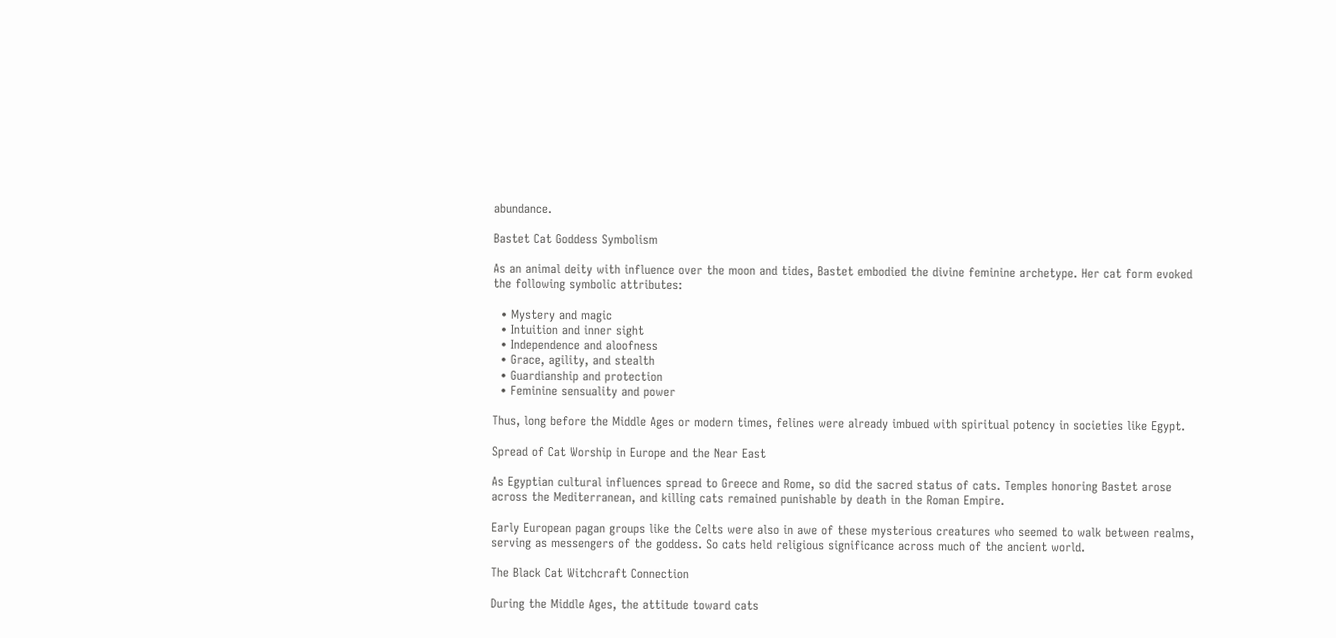abundance.

Bastet Cat Goddess Symbolism

As an animal deity with influence over the moon and tides, Bastet embodied the divine feminine archetype. Her cat form evoked the following symbolic attributes:

  • Mystery and magic
  • Intuition and inner sight
  • Independence and aloofness
  • Grace, agility, and stealth
  • Guardianship and protection
  • Feminine sensuality and power

Thus, long before the Middle Ages or modern times, felines were already imbued with spiritual potency in societies like Egypt.

Spread of Cat Worship in Europe and the Near East

As Egyptian cultural influences spread to Greece and Rome, so did the sacred status of cats. Temples honoring Bastet arose across the Mediterranean, and killing cats remained punishable by death in the Roman Empire.

Early European pagan groups like the Celts were also in awe of these mysterious creatures who seemed to walk between realms, serving as messengers of the goddess. So cats held religious significance across much of the ancient world.

The Black Cat Witchcraft Connection

During the Middle Ages, the attitude toward cats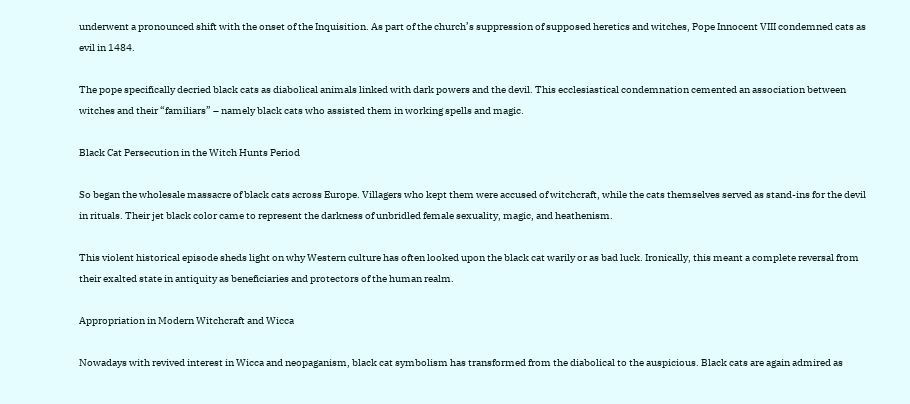underwent a pronounced shift with the onset of the Inquisition. As part of the church’s suppression of supposed heretics and witches, Pope Innocent VIII condemned cats as evil in 1484.

The pope specifically decried black cats as diabolical animals linked with dark powers and the devil. This ecclesiastical condemnation cemented an association between witches and their “familiars” – namely black cats who assisted them in working spells and magic.

Black Cat Persecution in the Witch Hunts Period

So began the wholesale massacre of black cats across Europe. Villagers who kept them were accused of witchcraft, while the cats themselves served as stand-ins for the devil in rituals. Their jet black color came to represent the darkness of unbridled female sexuality, magic, and heathenism.

This violent historical episode sheds light on why Western culture has often looked upon the black cat warily or as bad luck. Ironically, this meant a complete reversal from their exalted state in antiquity as beneficiaries and protectors of the human realm.

Appropriation in Modern Witchcraft and Wicca

Nowadays with revived interest in Wicca and neopaganism, black cat symbolism has transformed from the diabolical to the auspicious. Black cats are again admired as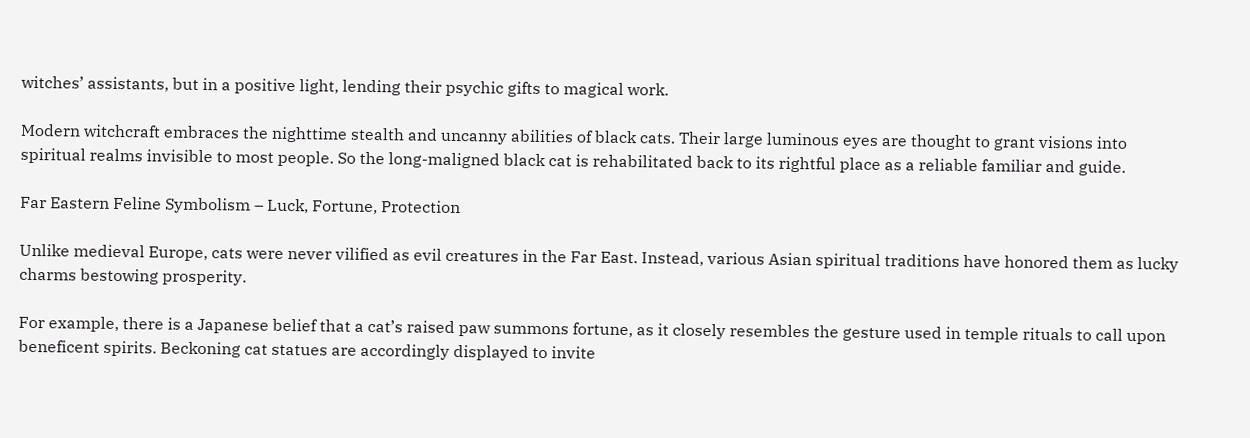witches’ assistants, but in a positive light, lending their psychic gifts to magical work.

Modern witchcraft embraces the nighttime stealth and uncanny abilities of black cats. Their large luminous eyes are thought to grant visions into spiritual realms invisible to most people. So the long-maligned black cat is rehabilitated back to its rightful place as a reliable familiar and guide.

Far Eastern Feline Symbolism – Luck, Fortune, Protection

Unlike medieval Europe, cats were never vilified as evil creatures in the Far East. Instead, various Asian spiritual traditions have honored them as lucky charms bestowing prosperity.

For example, there is a Japanese belief that a cat’s raised paw summons fortune, as it closely resembles the gesture used in temple rituals to call upon beneficent spirits. Beckoning cat statues are accordingly displayed to invite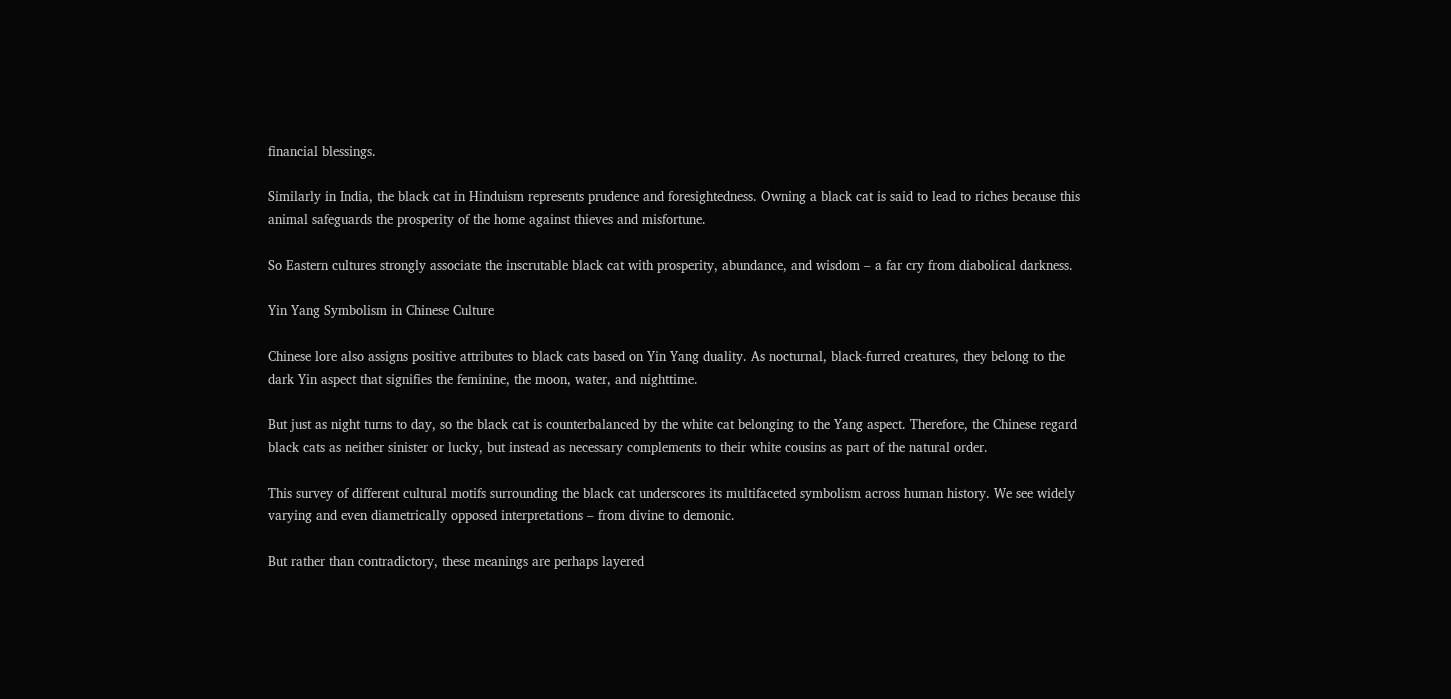financial blessings.

Similarly in India, the black cat in Hinduism represents prudence and foresightedness. Owning a black cat is said to lead to riches because this animal safeguards the prosperity of the home against thieves and misfortune.

So Eastern cultures strongly associate the inscrutable black cat with prosperity, abundance, and wisdom – a far cry from diabolical darkness.

Yin Yang Symbolism in Chinese Culture

Chinese lore also assigns positive attributes to black cats based on Yin Yang duality. As nocturnal, black-furred creatures, they belong to the dark Yin aspect that signifies the feminine, the moon, water, and nighttime.

But just as night turns to day, so the black cat is counterbalanced by the white cat belonging to the Yang aspect. Therefore, the Chinese regard black cats as neither sinister or lucky, but instead as necessary complements to their white cousins as part of the natural order.

This survey of different cultural motifs surrounding the black cat underscores its multifaceted symbolism across human history. We see widely varying and even diametrically opposed interpretations – from divine to demonic.

But rather than contradictory, these meanings are perhaps layered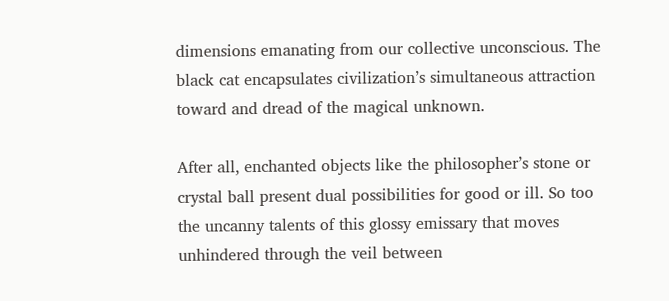dimensions emanating from our collective unconscious. The black cat encapsulates civilization’s simultaneous attraction toward and dread of the magical unknown.

After all, enchanted objects like the philosopher’s stone or crystal ball present dual possibilities for good or ill. So too the uncanny talents of this glossy emissary that moves unhindered through the veil between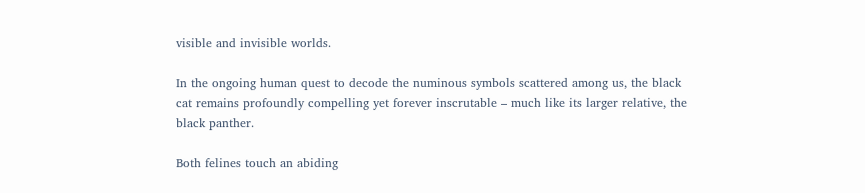visible and invisible worlds.

In the ongoing human quest to decode the numinous symbols scattered among us, the black cat remains profoundly compelling yet forever inscrutable – much like its larger relative, the black panther.

Both felines touch an abiding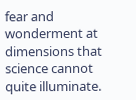fear and wonderment at dimensions that science cannot quite illuminate.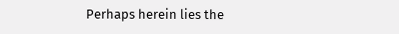Perhaps herein lies the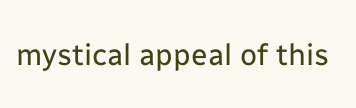mystical appeal of this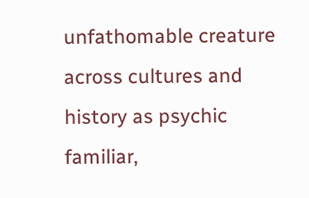unfathomable creature across cultures and history as psychic familiar,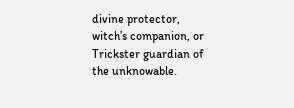divine protector, witch’s companion, or Trickster guardian of the unknowable.